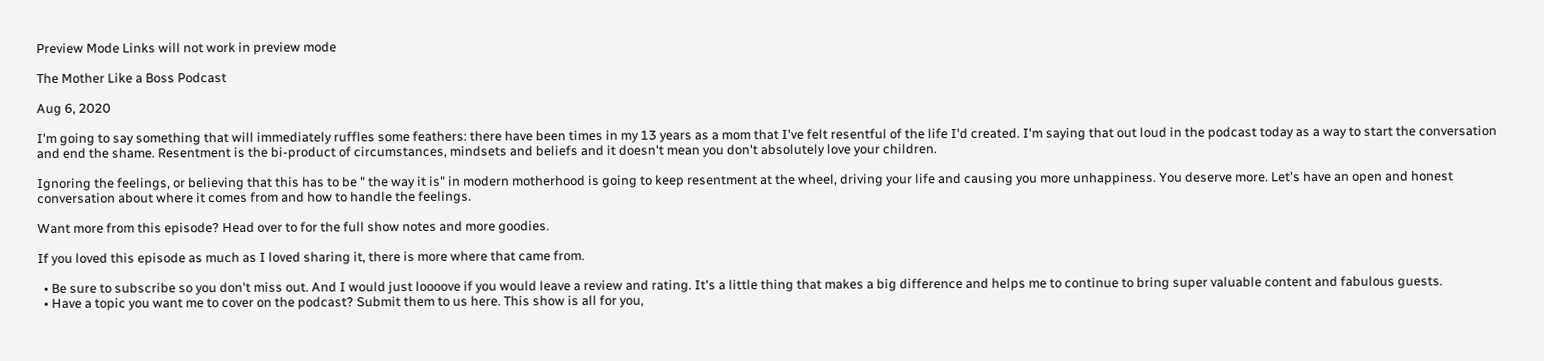Preview Mode Links will not work in preview mode

The Mother Like a Boss Podcast

Aug 6, 2020

I'm going to say something that will immediately ruffles some feathers: there have been times in my 13 years as a mom that I've felt resentful of the life I'd created. I'm saying that out loud in the podcast today as a way to start the conversation and end the shame. Resentment is the bi-product of circumstances, mindsets and beliefs and it doesn't mean you don't absolutely love your children.

Ignoring the feelings, or believing that this has to be " the way it is" in modern motherhood is going to keep resentment at the wheel, driving your life and causing you more unhappiness. You deserve more. Let's have an open and honest conversation about where it comes from and how to handle the feelings.

Want more from this episode? Head over to for the full show notes and more goodies.

If you loved this episode as much as I loved sharing it, there is more where that came from.

  • Be sure to subscribe so you don't miss out. And I would just loooove if you would leave a review and rating. It's a little thing that makes a big difference and helps me to continue to bring super valuable content and fabulous guests.
  • Have a topic you want me to cover on the podcast? Submit them to us here. This show is all for you,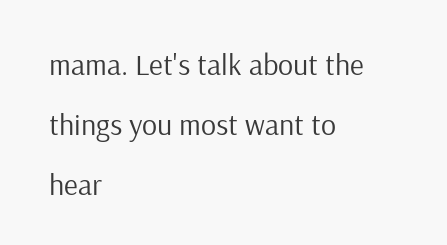mama. Let's talk about the things you most want to hear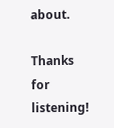about.

Thanks for listening!